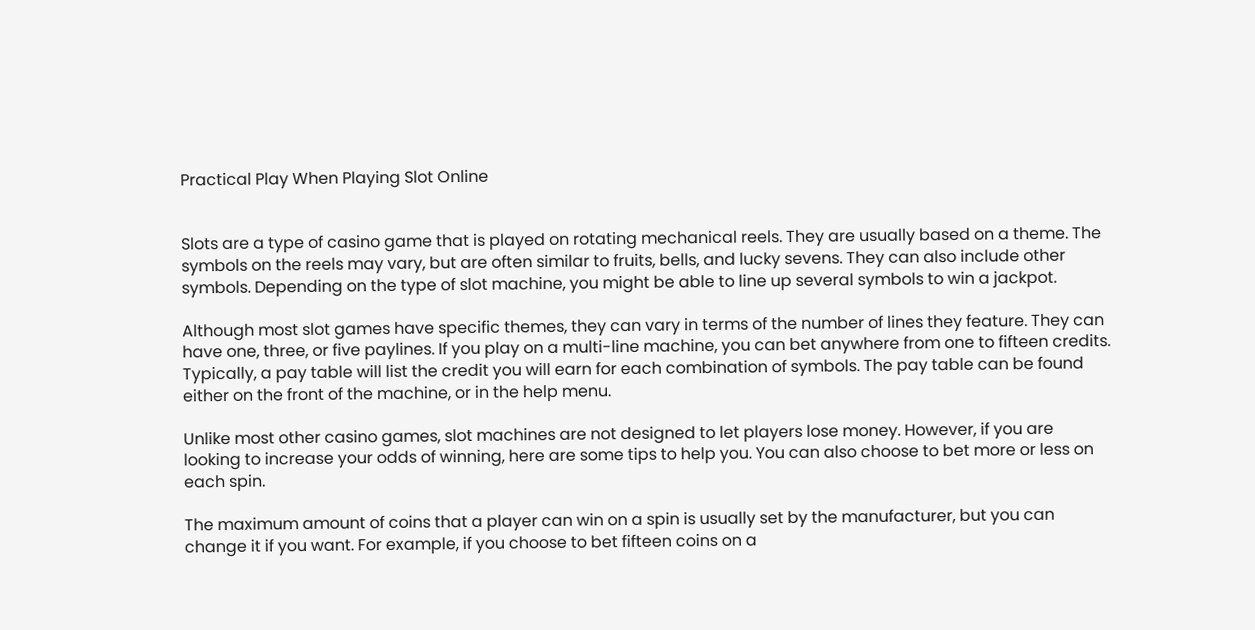Practical Play When Playing Slot Online


Slots are a type of casino game that is played on rotating mechanical reels. They are usually based on a theme. The symbols on the reels may vary, but are often similar to fruits, bells, and lucky sevens. They can also include other symbols. Depending on the type of slot machine, you might be able to line up several symbols to win a jackpot.

Although most slot games have specific themes, they can vary in terms of the number of lines they feature. They can have one, three, or five paylines. If you play on a multi-line machine, you can bet anywhere from one to fifteen credits. Typically, a pay table will list the credit you will earn for each combination of symbols. The pay table can be found either on the front of the machine, or in the help menu.

Unlike most other casino games, slot machines are not designed to let players lose money. However, if you are looking to increase your odds of winning, here are some tips to help you. You can also choose to bet more or less on each spin.

The maximum amount of coins that a player can win on a spin is usually set by the manufacturer, but you can change it if you want. For example, if you choose to bet fifteen coins on a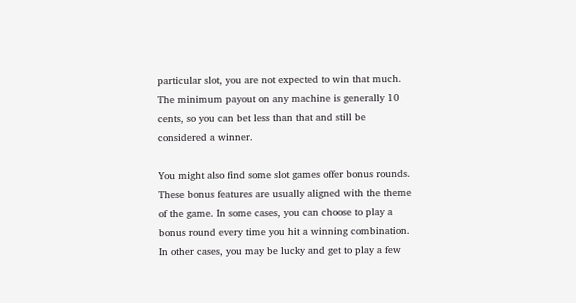particular slot, you are not expected to win that much. The minimum payout on any machine is generally 10 cents, so you can bet less than that and still be considered a winner.

You might also find some slot games offer bonus rounds. These bonus features are usually aligned with the theme of the game. In some cases, you can choose to play a bonus round every time you hit a winning combination. In other cases, you may be lucky and get to play a few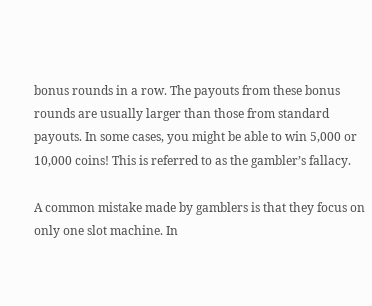bonus rounds in a row. The payouts from these bonus rounds are usually larger than those from standard payouts. In some cases, you might be able to win 5,000 or 10,000 coins! This is referred to as the gambler’s fallacy.

A common mistake made by gamblers is that they focus on only one slot machine. In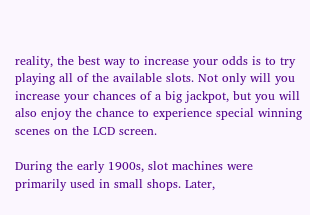reality, the best way to increase your odds is to try playing all of the available slots. Not only will you increase your chances of a big jackpot, but you will also enjoy the chance to experience special winning scenes on the LCD screen.

During the early 1900s, slot machines were primarily used in small shops. Later,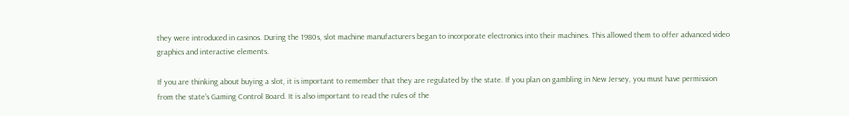they were introduced in casinos. During the 1980s, slot machine manufacturers began to incorporate electronics into their machines. This allowed them to offer advanced video graphics and interactive elements.

If you are thinking about buying a slot, it is important to remember that they are regulated by the state. If you plan on gambling in New Jersey, you must have permission from the state’s Gaming Control Board. It is also important to read the rules of the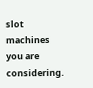slot machines you are considering.